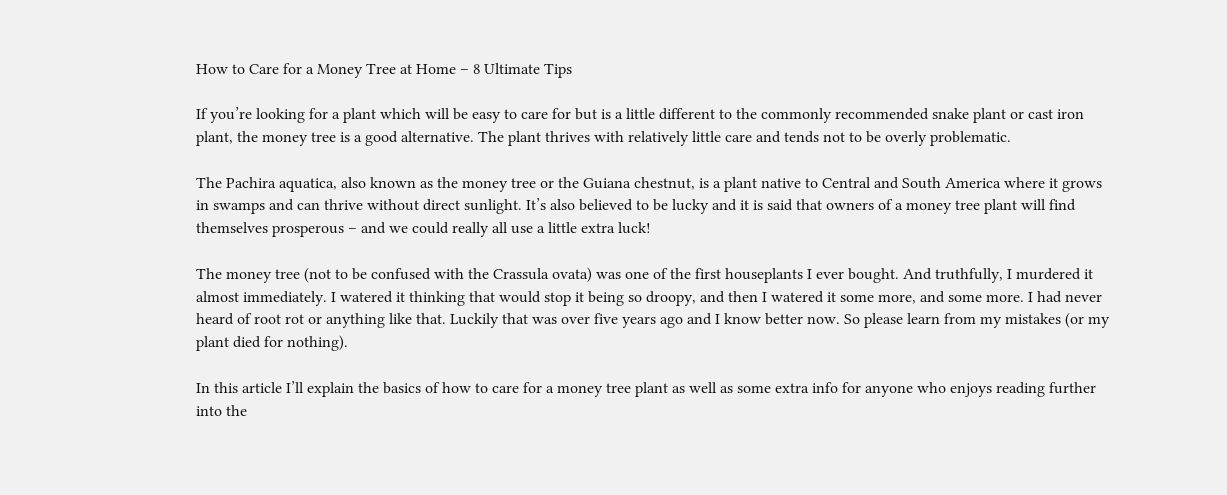How to Care for a Money Tree at Home – 8 Ultimate Tips

If you’re looking for a plant which will be easy to care for but is a little different to the commonly recommended snake plant or cast iron plant, the money tree is a good alternative. The plant thrives with relatively little care and tends not to be overly problematic.

The Pachira aquatica, also known as the money tree or the Guiana chestnut, is a plant native to Central and South America where it grows in swamps and can thrive without direct sunlight. It’s also believed to be lucky and it is said that owners of a money tree plant will find themselves prosperous – and we could really all use a little extra luck!

The money tree (not to be confused with the Crassula ovata) was one of the first houseplants I ever bought. And truthfully, I murdered it almost immediately. I watered it thinking that would stop it being so droopy, and then I watered it some more, and some more. I had never heard of root rot or anything like that. Luckily that was over five years ago and I know better now. So please learn from my mistakes (or my plant died for nothing).

In this article I’ll explain the basics of how to care for a money tree plant as well as some extra info for anyone who enjoys reading further into the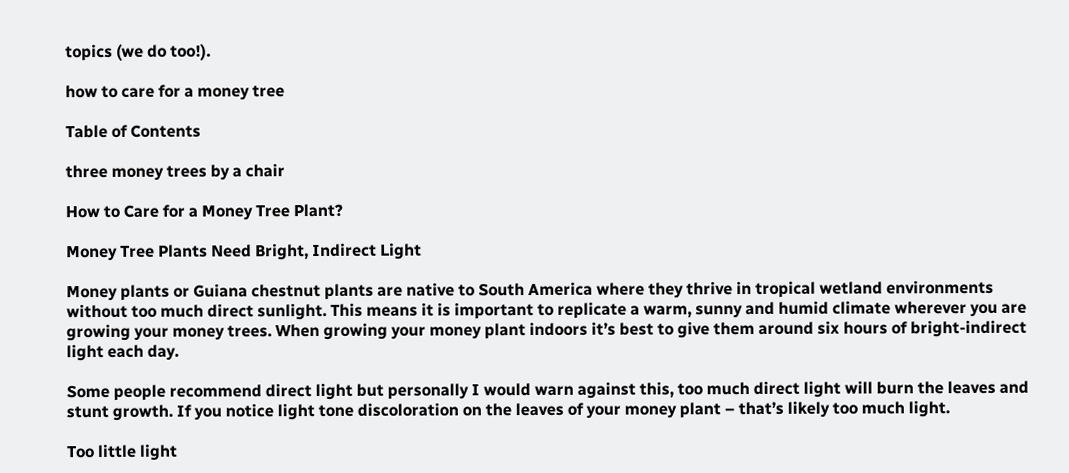topics (we do too!).

how to care for a money tree

Table of Contents

three money trees by a chair

How to Care for a Money Tree Plant?

Money Tree Plants Need Bright, Indirect Light

Money plants or Guiana chestnut plants are native to South America where they thrive in tropical wetland environments without too much direct sunlight. This means it is important to replicate a warm, sunny and humid climate wherever you are growing your money trees. When growing your money plant indoors it’s best to give them around six hours of bright-indirect light each day.

Some people recommend direct light but personally I would warn against this, too much direct light will burn the leaves and stunt growth. If you notice light tone discoloration on the leaves of your money plant – that’s likely too much light.

Too little light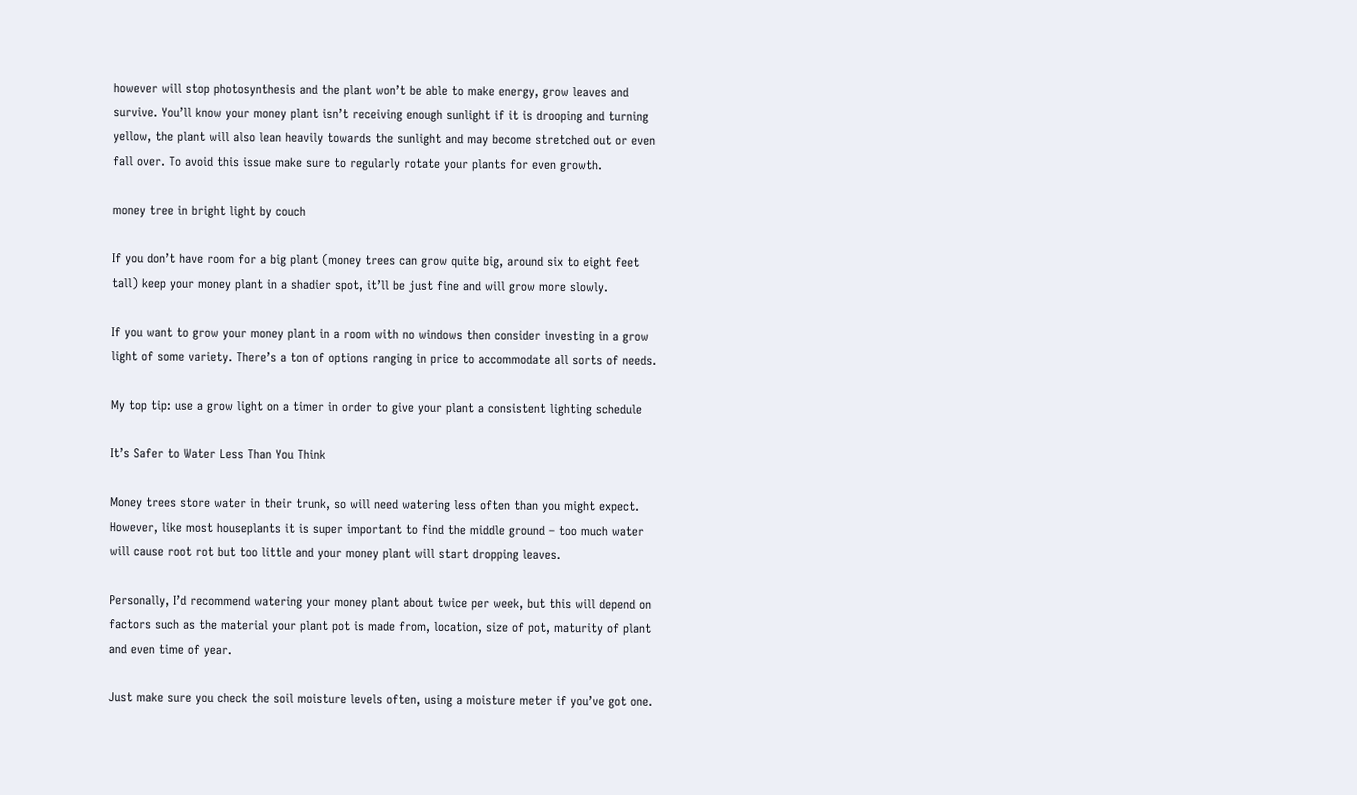however will stop photosynthesis and the plant won’t be able to make energy, grow leaves and survive. You’ll know your money plant isn’t receiving enough sunlight if it is drooping and turning yellow, the plant will also lean heavily towards the sunlight and may become stretched out or even fall over. To avoid this issue make sure to regularly rotate your plants for even growth.

money tree in bright light by couch

If you don’t have room for a big plant (money trees can grow quite big, around six to eight feet tall) keep your money plant in a shadier spot, it’ll be just fine and will grow more slowly.

If you want to grow your money plant in a room with no windows then consider investing in a grow light of some variety. There’s a ton of options ranging in price to accommodate all sorts of needs.

My top tip: use a grow light on a timer in order to give your plant a consistent lighting schedule

It’s Safer to Water Less Than You Think

Money trees store water in their trunk, so will need watering less often than you might expect. However, like most houseplants it is super important to find the middle ground – too much water will cause root rot but too little and your money plant will start dropping leaves.

Personally, I’d recommend watering your money plant about twice per week, but this will depend on factors such as the material your plant pot is made from, location, size of pot, maturity of plant and even time of year.

Just make sure you check the soil moisture levels often, using a moisture meter if you’ve got one.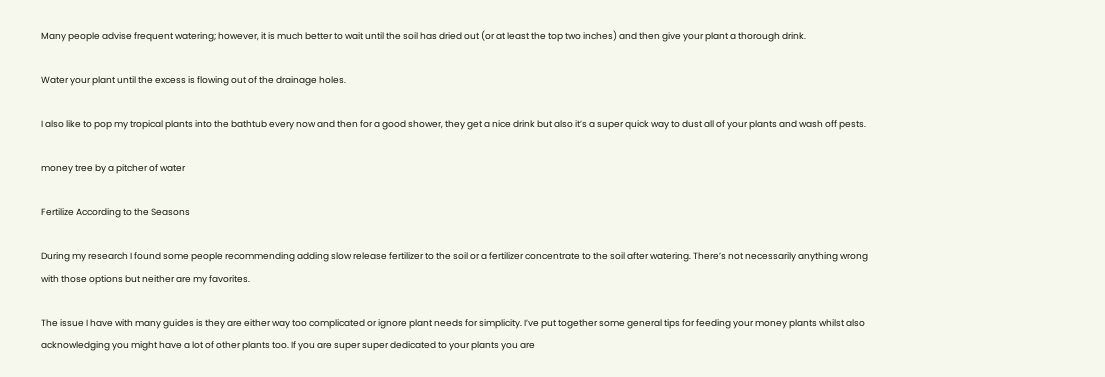Many people advise frequent watering; however, it is much better to wait until the soil has dried out (or at least the top two inches) and then give your plant a thorough drink.

Water your plant until the excess is flowing out of the drainage holes.

I also like to pop my tropical plants into the bathtub every now and then for a good shower, they get a nice drink but also it’s a super quick way to dust all of your plants and wash off pests.

money tree by a pitcher of water

Fertilize According to the Seasons

During my research I found some people recommending adding slow release fertilizer to the soil or a fertilizer concentrate to the soil after watering. There’s not necessarily anything wrong with those options but neither are my favorites.

The issue I have with many guides is they are either way too complicated or ignore plant needs for simplicity. I’ve put together some general tips for feeding your money plants whilst also acknowledging you might have a lot of other plants too. If you are super super dedicated to your plants you are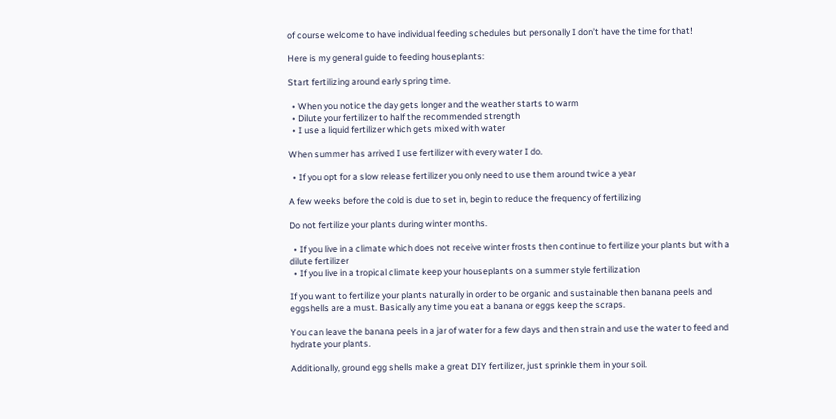of course welcome to have individual feeding schedules but personally I don’t have the time for that!

Here is my general guide to feeding houseplants:

Start fertilizing around early spring time.

  • When you notice the day gets longer and the weather starts to warm
  • Dilute your fertilizer to half the recommended strength
  • I use a liquid fertilizer which gets mixed with water

When summer has arrived I use fertilizer with every water I do.

  • If you opt for a slow release fertilizer you only need to use them around twice a year

A few weeks before the cold is due to set in, begin to reduce the frequency of fertilizing

Do not fertilize your plants during winter months.

  • If you live in a climate which does not receive winter frosts then continue to fertilize your plants but with a dilute fertilizer
  • If you live in a tropical climate keep your houseplants on a summer style fertilization

If you want to fertilize your plants naturally in order to be organic and sustainable then banana peels and eggshells are a must. Basically any time you eat a banana or eggs keep the scraps.

You can leave the banana peels in a jar of water for a few days and then strain and use the water to feed and hydrate your plants.

Additionally, ground egg shells make a great DIY fertilizer, just sprinkle them in your soil.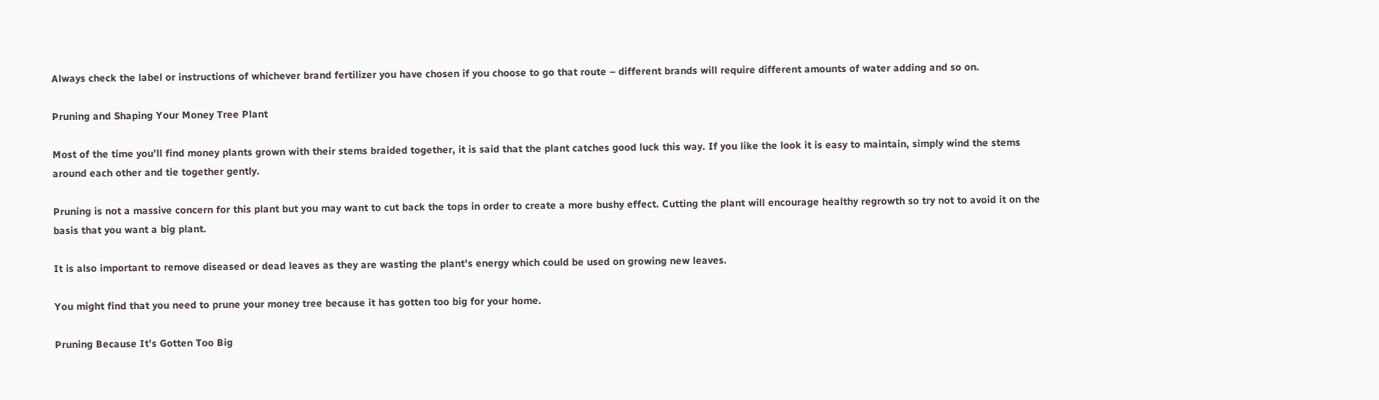Always check the label or instructions of whichever brand fertilizer you have chosen if you choose to go that route – different brands will require different amounts of water adding and so on.

Pruning and Shaping Your Money Tree Plant

Most of the time you’ll find money plants grown with their stems braided together, it is said that the plant catches good luck this way. If you like the look it is easy to maintain, simply wind the stems around each other and tie together gently.

Pruning is not a massive concern for this plant but you may want to cut back the tops in order to create a more bushy effect. Cutting the plant will encourage healthy regrowth so try not to avoid it on the basis that you want a big plant.

It is also important to remove diseased or dead leaves as they are wasting the plant’s energy which could be used on growing new leaves.

You might find that you need to prune your money tree because it has gotten too big for your home.

Pruning Because It’s Gotten Too Big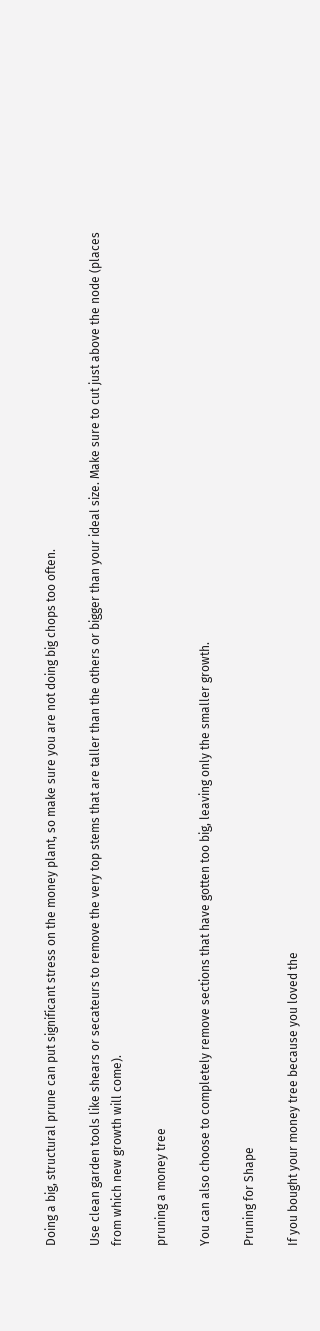Doing a big, structural prune can put significant stress on the money plant, so make sure you are not doing big chops too often.

Use clean garden tools like shears or secateurs to remove the very top stems that are taller than the others or bigger than your ideal size. Make sure to cut just above the node (places from which new growth will come).

pruning a money tree

You can also choose to completely remove sections that have gotten too big, leaving only the smaller growth.

Pruning for Shape

If you bought your money tree because you loved the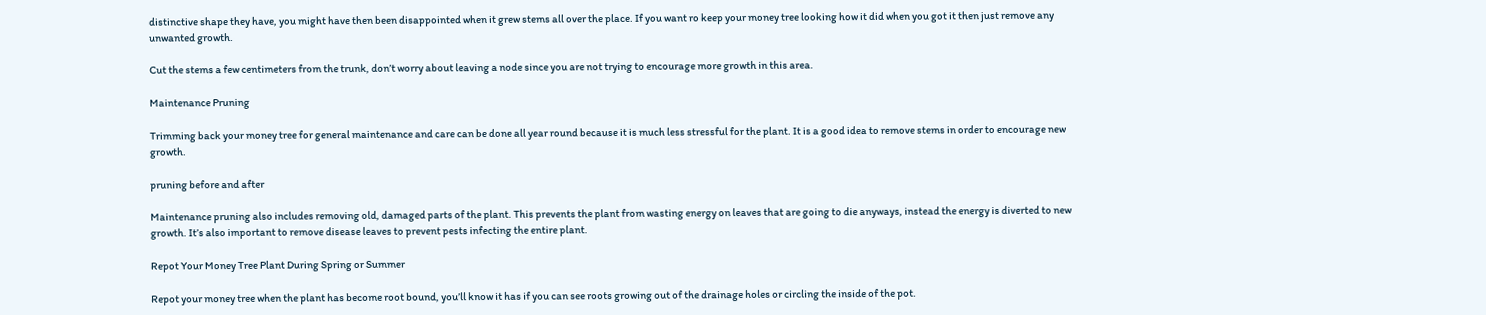distinctive shape they have, you might have then been disappointed when it grew stems all over the place. If you want ro keep your money tree looking how it did when you got it then just remove any unwanted growth.

Cut the stems a few centimeters from the trunk, don’t worry about leaving a node since you are not trying to encourage more growth in this area.

Maintenance Pruning

Trimming back your money tree for general maintenance and care can be done all year round because it is much less stressful for the plant. It is a good idea to remove stems in order to encourage new growth.

pruning before and after

Maintenance pruning also includes removing old, damaged parts of the plant. This prevents the plant from wasting energy on leaves that are going to die anyways, instead the energy is diverted to new growth. It’s also important to remove disease leaves to prevent pests infecting the entire plant.

Repot Your Money Tree Plant During Spring or Summer

Repot your money tree when the plant has become root bound, you’ll know it has if you can see roots growing out of the drainage holes or circling the inside of the pot.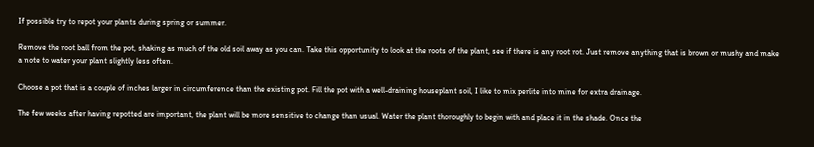If possible try to repot your plants during spring or summer.

Remove the root ball from the pot, shaking as much of the old soil away as you can. Take this opportunity to look at the roots of the plant, see if there is any root rot. Just remove anything that is brown or mushy and make a note to water your plant slightly less often.

Choose a pot that is a couple of inches larger in circumference than the existing pot. Fill the pot with a well-draining houseplant soil, I like to mix perlite into mine for extra drainage.

The few weeks after having repotted are important, the plant will be more sensitive to change than usual. Water the plant thoroughly to begin with and place it in the shade. Once the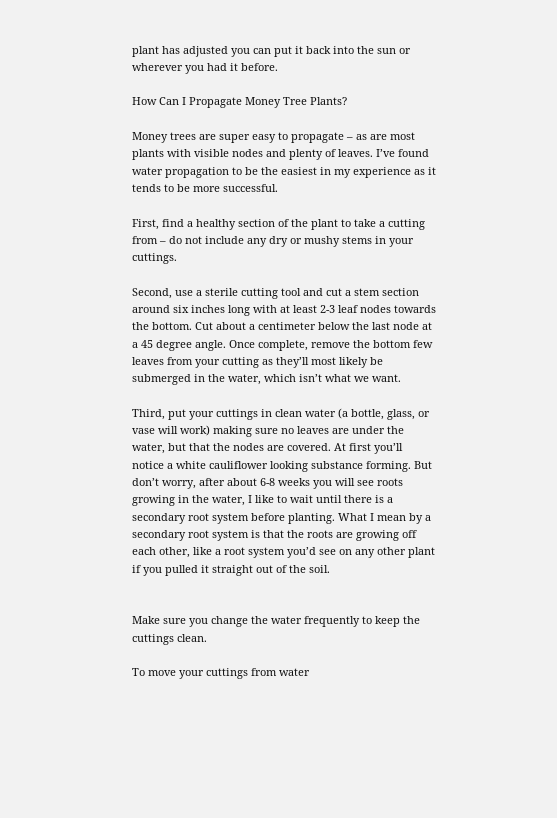plant has adjusted you can put it back into the sun or wherever you had it before.

How Can I Propagate Money Tree Plants?

Money trees are super easy to propagate – as are most plants with visible nodes and plenty of leaves. I’ve found water propagation to be the easiest in my experience as it tends to be more successful.

First, find a healthy section of the plant to take a cutting from – do not include any dry or mushy stems in your cuttings.

Second, use a sterile cutting tool and cut a stem section around six inches long with at least 2-3 leaf nodes towards the bottom. Cut about a centimeter below the last node at a 45 degree angle. Once complete, remove the bottom few leaves from your cutting as they’ll most likely be submerged in the water, which isn’t what we want.

Third, put your cuttings in clean water (a bottle, glass, or vase will work) making sure no leaves are under the water, but that the nodes are covered. At first you’ll notice a white cauliflower looking substance forming. But don’t worry, after about 6-8 weeks you will see roots growing in the water, I like to wait until there is a secondary root system before planting. What I mean by a secondary root system is that the roots are growing off each other, like a root system you’d see on any other plant if you pulled it straight out of the soil.


Make sure you change the water frequently to keep the cuttings clean.

To move your cuttings from water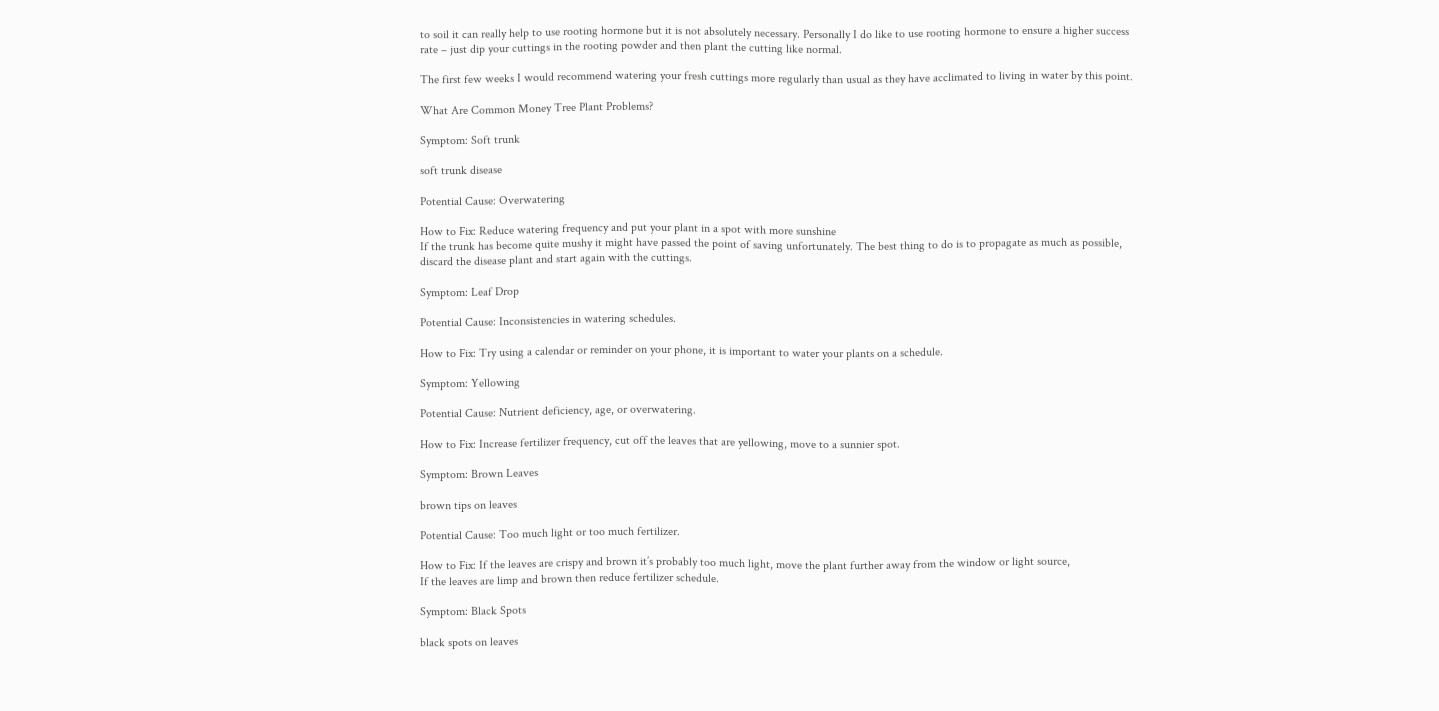to soil it can really help to use rooting hormone but it is not absolutely necessary. Personally I do like to use rooting hormone to ensure a higher success rate – just dip your cuttings in the rooting powder and then plant the cutting like normal.

The first few weeks I would recommend watering your fresh cuttings more regularly than usual as they have acclimated to living in water by this point.

What Are Common Money Tree Plant Problems?

Symptom: Soft trunk

soft trunk disease

Potential Cause: Overwatering

How to Fix: Reduce watering frequency and put your plant in a spot with more sunshine
If the trunk has become quite mushy it might have passed the point of saving unfortunately. The best thing to do is to propagate as much as possible, discard the disease plant and start again with the cuttings.

Symptom: Leaf Drop

Potential Cause: Inconsistencies in watering schedules.

How to Fix: Try using a calendar or reminder on your phone, it is important to water your plants on a schedule.

Symptom: Yellowing

Potential Cause: Nutrient deficiency, age, or overwatering.

How to Fix: Increase fertilizer frequency, cut off the leaves that are yellowing, move to a sunnier spot.

Symptom: Brown Leaves

brown tips on leaves

Potential Cause: Too much light or too much fertilizer.

How to Fix: If the leaves are crispy and brown it’s probably too much light, move the plant further away from the window or light source,
If the leaves are limp and brown then reduce fertilizer schedule.

Symptom: Black Spots

black spots on leaves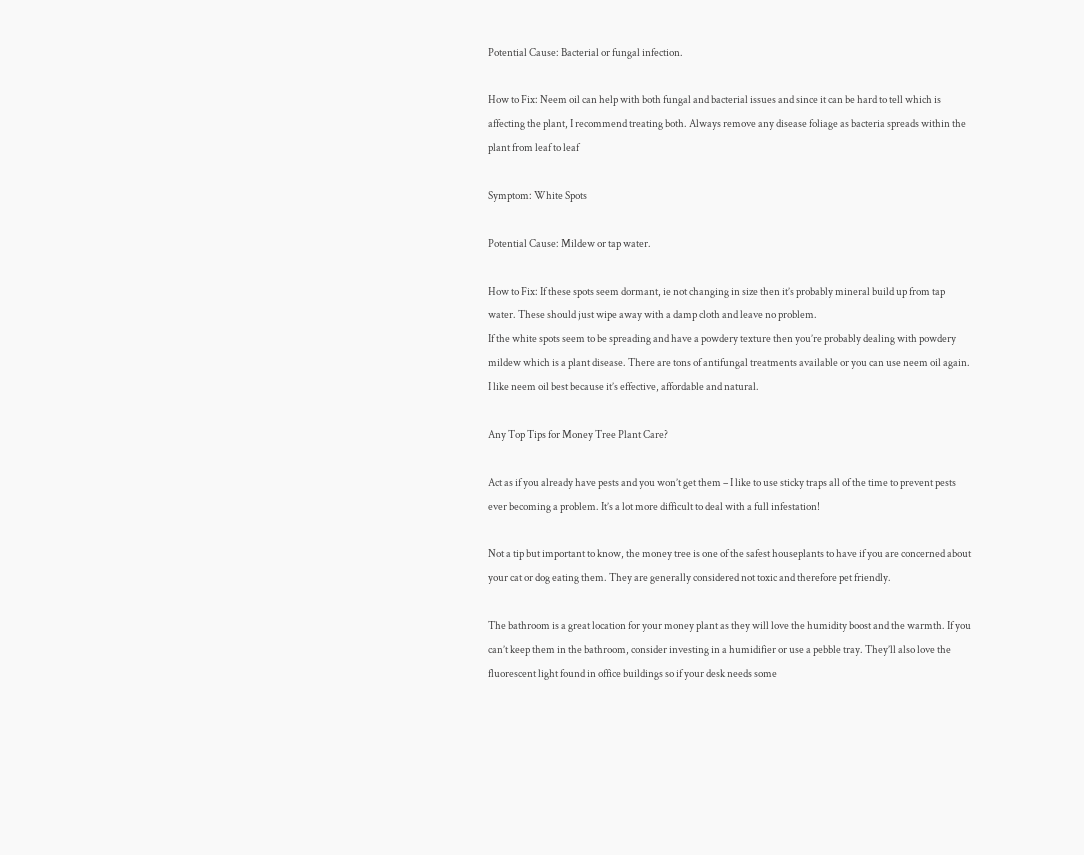Potential Cause: Bacterial or fungal infection.

How to Fix: Neem oil can help with both fungal and bacterial issues and since it can be hard to tell which is affecting the plant, I recommend treating both. Always remove any disease foliage as bacteria spreads within the plant from leaf to leaf

Symptom: White Spots

Potential Cause: Mildew or tap water.

How to Fix: If these spots seem dormant, ie not changing in size then it’s probably mineral build up from tap water. These should just wipe away with a damp cloth and leave no problem.
If the white spots seem to be spreading and have a powdery texture then you’re probably dealing with powdery mildew which is a plant disease. There are tons of antifungal treatments available or you can use neem oil again. I like neem oil best because it’s effective, affordable and natural.

Any Top Tips for Money Tree Plant Care?

Act as if you already have pests and you won’t get them – I like to use sticky traps all of the time to prevent pests ever becoming a problem. It’s a lot more difficult to deal with a full infestation!

Not a tip but important to know, the money tree is one of the safest houseplants to have if you are concerned about your cat or dog eating them. They are generally considered not toxic and therefore pet friendly.

The bathroom is a great location for your money plant as they will love the humidity boost and the warmth. If you can’t keep them in the bathroom, consider investing in a humidifier or use a pebble tray. They’ll also love the fluorescent light found in office buildings so if your desk needs some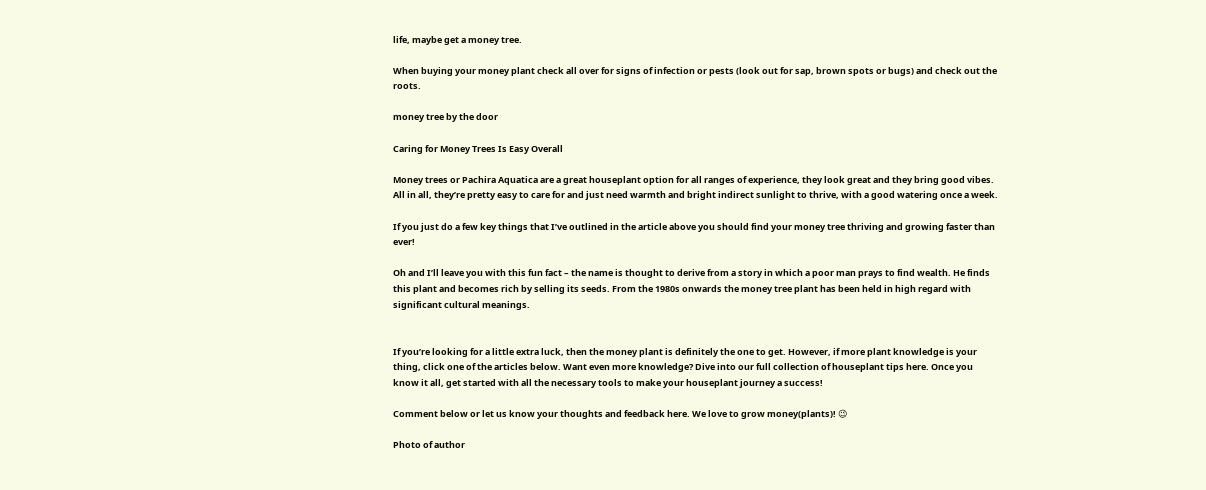life, maybe get a money tree.

When buying your money plant check all over for signs of infection or pests (look out for sap, brown spots or bugs) and check out the roots.

money tree by the door

Caring for Money Trees Is Easy Overall

Money trees or Pachira Aquatica are a great houseplant option for all ranges of experience, they look great and they bring good vibes. All in all, they’re pretty easy to care for and just need warmth and bright indirect sunlight to thrive, with a good watering once a week.

If you just do a few key things that I’ve outlined in the article above you should find your money tree thriving and growing faster than ever!

Oh and I’ll leave you with this fun fact – the name is thought to derive from a story in which a poor man prays to find wealth. He finds this plant and becomes rich by selling its seeds. From the 1980s onwards the money tree plant has been held in high regard with significant cultural meanings.


If you’re looking for a little extra luck, then the money plant is definitely the one to get. However, if more plant knowledge is your thing, click one of the articles below. Want even more knowledge? Dive into our full collection of houseplant tips here. Once you know it all, get started with all the necessary tools to make your houseplant journey a success!

Comment below or let us know your thoughts and feedback here. We love to grow money(plants)! 😉

Photo of author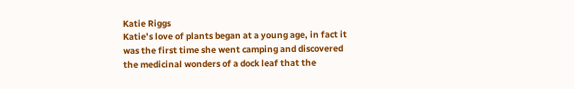Katie Riggs
Katie’s love of plants began at a young age, in fact it was the first time she went camping and discovered the medicinal wonders of a dock leaf that the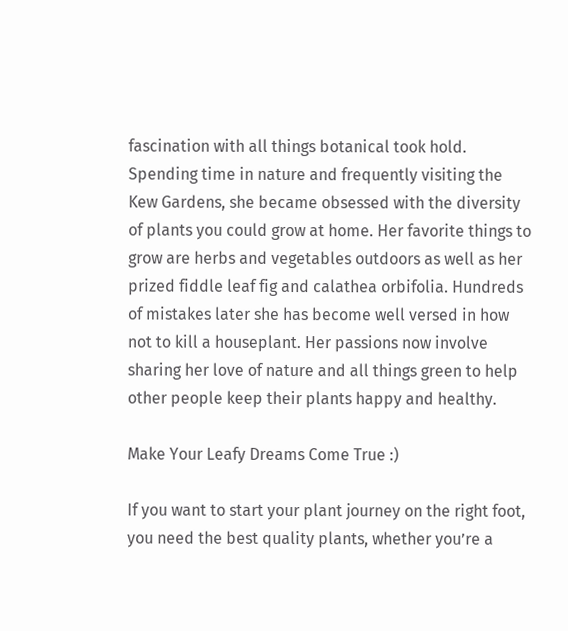fascination with all things botanical took hold. Spending time in nature and frequently visiting the Kew Gardens, she became obsessed with the diversity of plants you could grow at home. Her favorite things to grow are herbs and vegetables outdoors as well as her prized fiddle leaf fig and calathea orbifolia. Hundreds of mistakes later she has become well versed in how not to kill a houseplant. Her passions now involve sharing her love of nature and all things green to help other people keep their plants happy and healthy.

Make Your Leafy Dreams Come True :)

If you want to start your plant journey on the right foot, you need the best quality plants, whether you’re a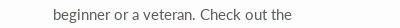beginner or a veteran. Check out the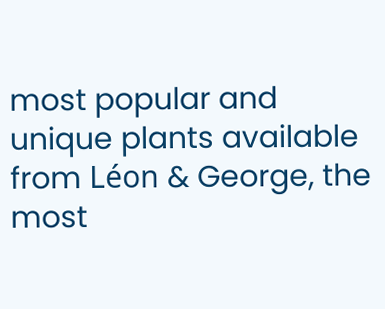most popular and unique plants available from Léon & George, the most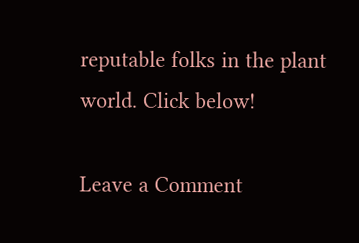reputable folks in the plant world. Click below!

Leave a Comment